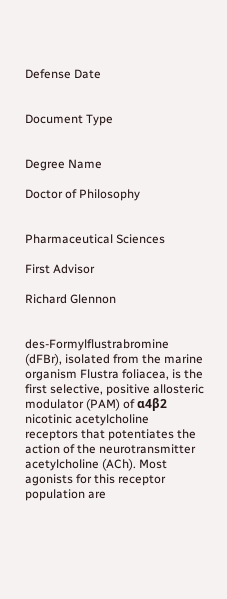Defense Date


Document Type


Degree Name

Doctor of Philosophy


Pharmaceutical Sciences

First Advisor

Richard Glennon


des-Formylflustrabromine (dFBr), isolated from the marine organism Flustra foliacea, is the first selective, positive allosteric modulator (PAM) of α4β2 nicotinic acetylcholine receptors that potentiates the action of the neurotransmitter acetylcholine (ACh). Most agonists for this receptor population are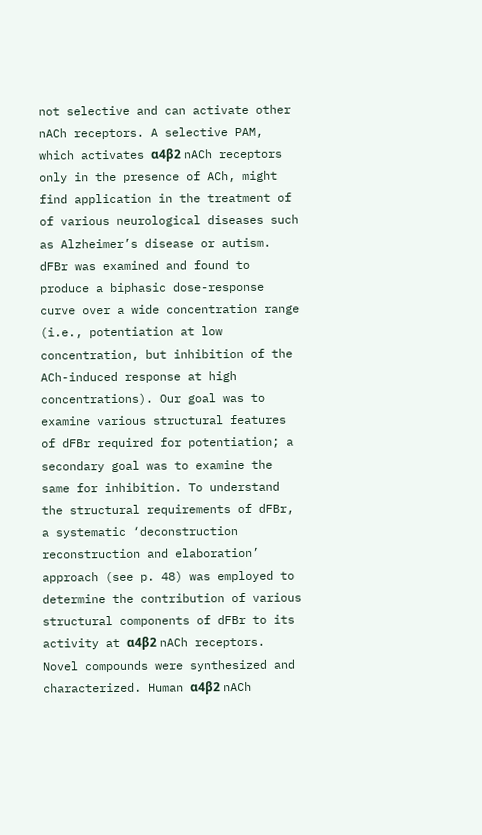not selective and can activate other nACh receptors. A selective PAM, which activates α4β2 nACh receptors only in the presence of ACh, might find application in the treatment of of various neurological diseases such as Alzheimer’s disease or autism. dFBr was examined and found to produce a biphasic dose-response curve over a wide concentration range (i.e., potentiation at low concentration, but inhibition of the ACh-induced response at high concentrations). Our goal was to examine various structural features of dFBr required for potentiation; a secondary goal was to examine the same for inhibition. To understand the structural requirements of dFBr, a systematic ‘deconstruction reconstruction and elaboration’ approach (see p. 48) was employed to determine the contribution of various structural components of dFBr to its activity at α4β2 nACh receptors. Novel compounds were synthesized and characterized. Human α4β2 nACh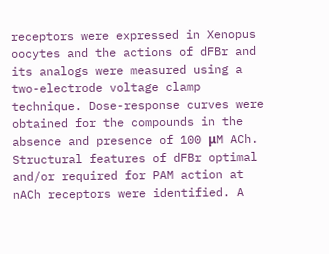receptors were expressed in Xenopus oocytes and the actions of dFBr and its analogs were measured using a two-electrode voltage clamp technique. Dose-response curves were obtained for the compounds in the absence and presence of 100 μM ACh. Structural features of dFBr optimal and/or required for PAM action at nACh receptors were identified. A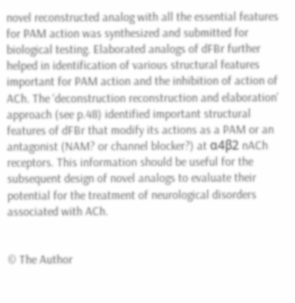novel reconstructed analog with all the essential features for PAM action was synthesized and submitted for biological testing. Elaborated analogs of dFBr further helped in identification of various structural features important for PAM action and the inhibition of action of ACh. The ‘deconstruction reconstruction and elaboration’ approach (see p.48) identified important structural features of dFBr that modify its actions as a PAM or an antagonist (NAM? or channel blocker?) at α4β2 nACh receptors. This information should be useful for the subsequent design of novel analogs to evaluate their potential for the treatment of neurological disorders associated with ACh.


© The Author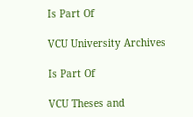Is Part Of

VCU University Archives

Is Part Of

VCU Theses and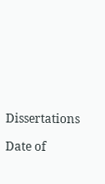Dissertations

Date of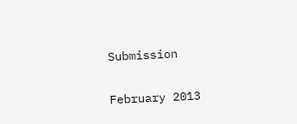Submission

February 2013